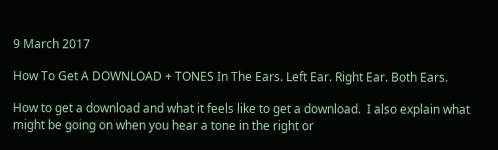9 March 2017

How To Get A DOWNLOAD + TONES In The Ears. Left Ear. Right Ear. Both Ears.

How to get a download and what it feels like to get a download.  I also explain what might be going on when you hear a tone in the right or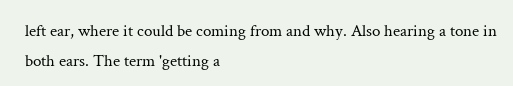left ear, where it could be coming from and why. Also hearing a tone in both ears. The term 'getting a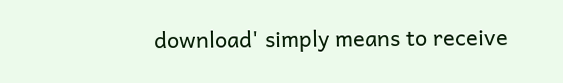download' simply means to receive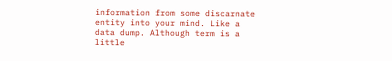information from some discarnate entity into your mind. Like a data dump. Although term is a little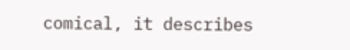comical, it describes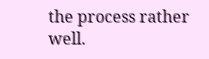the process rather well.